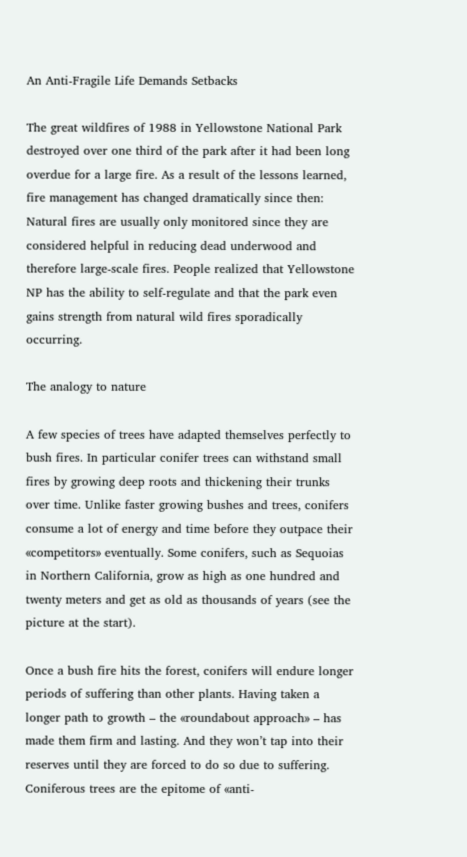An Anti-Fragile Life Demands Setbacks

The great wildfires of 1988 in Yellowstone National Park destroyed over one third of the park after it had been long overdue for a large fire. As a result of the lessons learned, fire management has changed dramatically since then: Natural fires are usually only monitored since they are considered helpful in reducing dead underwood and therefore large-scale fires. People realized that Yellowstone NP has the ability to self-regulate and that the park even gains strength from natural wild fires sporadically occurring.

The analogy to nature

A few species of trees have adapted themselves perfectly to bush fires. In particular conifer trees can withstand small fires by growing deep roots and thickening their trunks over time. Unlike faster growing bushes and trees, conifers consume a lot of energy and time before they outpace their «competitors» eventually. Some conifers, such as Sequoias in Northern California, grow as high as one hundred and twenty meters and get as old as thousands of years (see the picture at the start).

Once a bush fire hits the forest, conifers will endure longer periods of suffering than other plants. Having taken a longer path to growth – the «roundabout approach» – has made them firm and lasting. And they won’t tap into their reserves until they are forced to do so due to suffering. Coniferous trees are the epitome of «anti-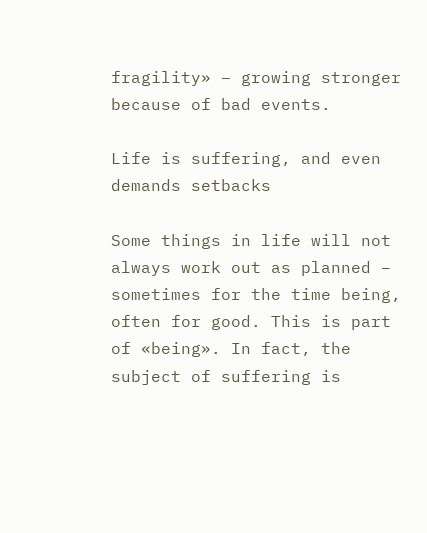fragility» – growing stronger because of bad events.

Life is suffering, and even demands setbacks

Some things in life will not always work out as planned – sometimes for the time being, often for good. This is part of «being». In fact, the subject of suffering is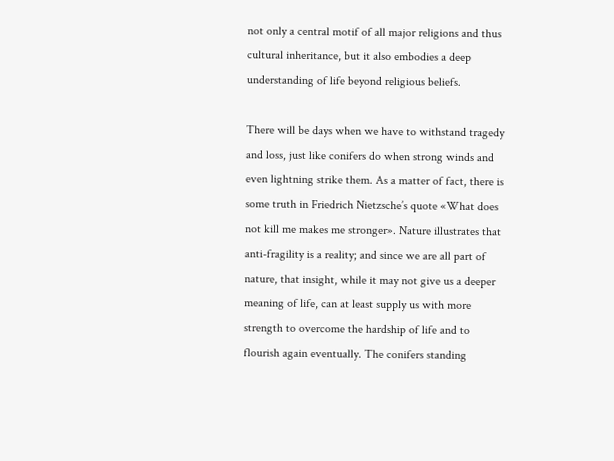not only a central motif of all major religions and thus cultural inheritance, but it also embodies a deep understanding of life beyond religious beliefs.

There will be days when we have to withstand tragedy and loss, just like conifers do when strong winds and even lightning strike them. As a matter of fact, there is some truth in Friedrich Nietzsche’s quote «What does not kill me makes me stronger». Nature illustrates that anti-fragility is a reality; and since we are all part of nature, that insight, while it may not give us a deeper meaning of life, can at least supply us with more strength to overcome the hardship of life and to flourish again eventually. The conifers standing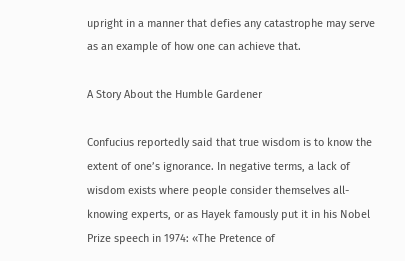upright in a manner that defies any catastrophe may serve as an example of how one can achieve that.

A Story About the Humble Gardener

Confucius reportedly said that true wisdom is to know the extent of one’s ignorance. In negative terms, a lack of wisdom exists where people consider themselves all-knowing experts, or as Hayek famously put it in his Nobel Prize speech in 1974: «The Pretence of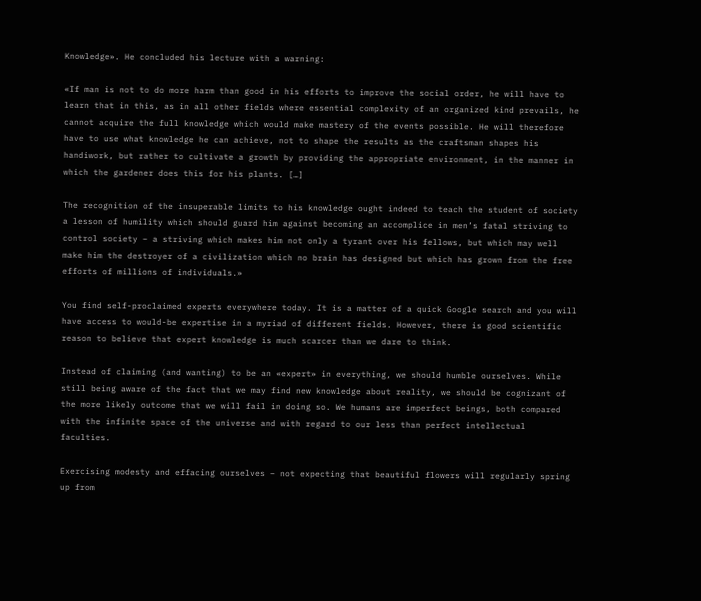Knowledge». He concluded his lecture with a warning:

«If man is not to do more harm than good in his efforts to improve the social order, he will have to learn that in this, as in all other fields where essential complexity of an organized kind prevails, he cannot acquire the full knowledge which would make mastery of the events possible. He will therefore have to use what knowledge he can achieve, not to shape the results as the craftsman shapes his handiwork, but rather to cultivate a growth by providing the appropriate environment, in the manner in which the gardener does this for his plants. […]

The recognition of the insuperable limits to his knowledge ought indeed to teach the student of society a lesson of humility which should guard him against becoming an accomplice in men’s fatal striving to control society – a striving which makes him not only a tyrant over his fellows, but which may well make him the destroyer of a civilization which no brain has designed but which has grown from the free efforts of millions of individuals.»

You find self-proclaimed experts everywhere today. It is a matter of a quick Google search and you will have access to would-be expertise in a myriad of different fields. However, there is good scientific reason to believe that expert knowledge is much scarcer than we dare to think.

Instead of claiming (and wanting) to be an «expert» in everything, we should humble ourselves. While still being aware of the fact that we may find new knowledge about reality, we should be cognizant of the more likely outcome that we will fail in doing so. We humans are imperfect beings, both compared with the infinite space of the universe and with regard to our less than perfect intellectual faculties.

Exercising modesty and effacing ourselves – not expecting that beautiful flowers will regularly spring up from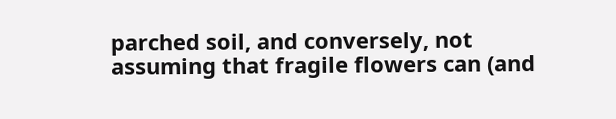parched soil, and conversely, not assuming that fragile flowers can (and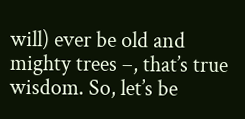will) ever be old and mighty trees –, that’s true wisdom. So, let’s be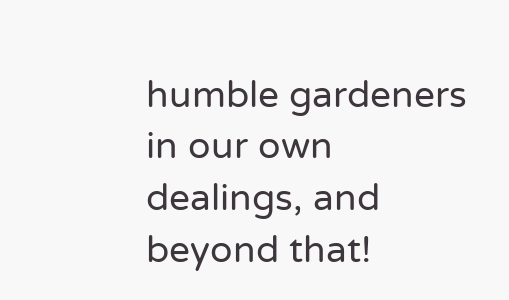humble gardeners in our own dealings, and beyond that!